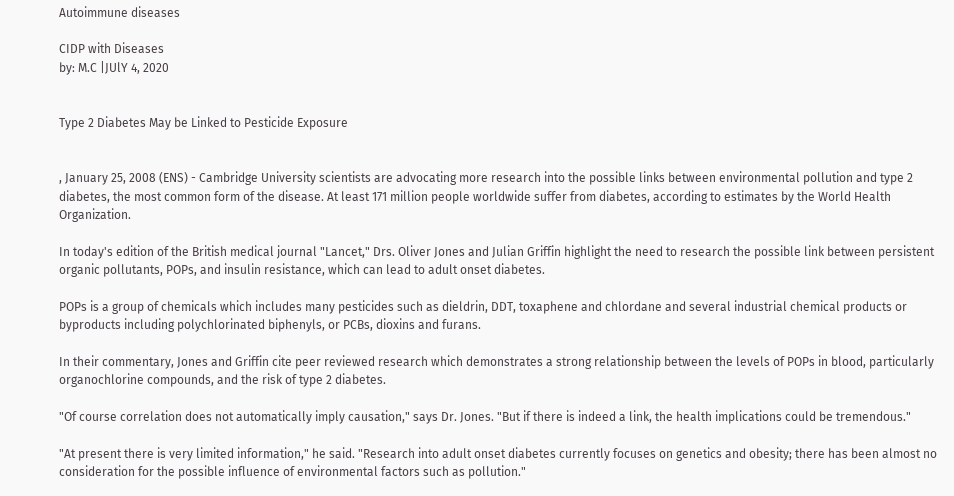Autoimmune diseases

CIDP with Diseases
by: M.C |JUlY 4, 2020


Type 2 Diabetes May be Linked to Pesticide Exposure


, January 25, 2008 (ENS) - Cambridge University scientists are advocating more research into the possible links between environmental pollution and type 2 diabetes, the most common form of the disease. At least 171 million people worldwide suffer from diabetes, according to estimates by the World Health Organization.

In today's edition of the British medical journal "Lancet," Drs. Oliver Jones and Julian Griffin highlight the need to research the possible link between persistent organic pollutants, POPs, and insulin resistance, which can lead to adult onset diabetes.

POPs is a group of chemicals which includes many pesticides such as dieldrin, DDT, toxaphene and chlordane and several industrial chemical products or byproducts including polychlorinated biphenyls, or PCBs, dioxins and furans.

In their commentary, Jones and Griffin cite peer reviewed research which demonstrates a strong relationship between the levels of POPs in blood, particularly organochlorine compounds, and the risk of type 2 diabetes.

"Of course correlation does not automatically imply causation," says Dr. Jones. "But if there is indeed a link, the health implications could be tremendous."

"At present there is very limited information," he said. "Research into adult onset diabetes currently focuses on genetics and obesity; there has been almost no consideration for the possible influence of environmental factors such as pollution."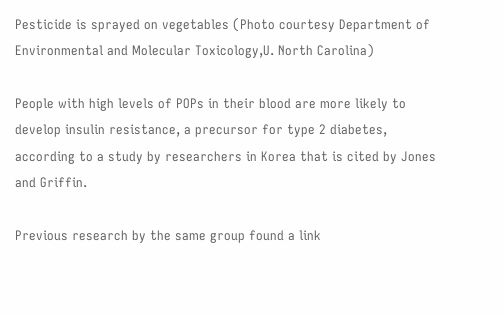Pesticide is sprayed on vegetables (Photo courtesy Department of Environmental and Molecular Toxicology,U. North Carolina)

People with high levels of POPs in their blood are more likely to develop insulin resistance, a precursor for type 2 diabetes, according to a study by researchers in Korea that is cited by Jones and Griffin.

Previous research by the same group found a link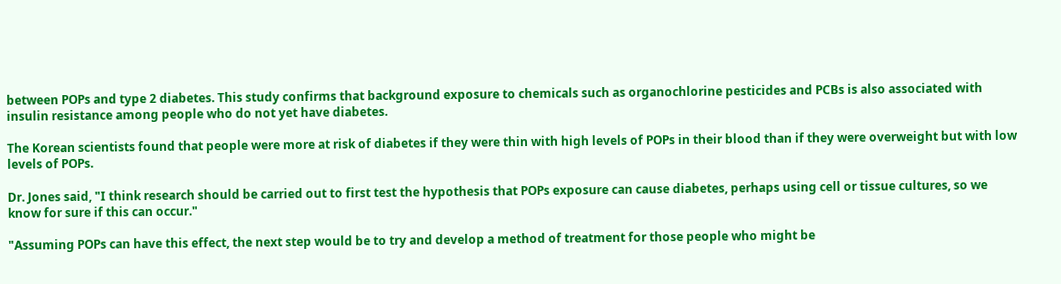between POPs and type 2 diabetes. This study confirms that background exposure to chemicals such as organochlorine pesticides and PCBs is also associated with insulin resistance among people who do not yet have diabetes.

The Korean scientists found that people were more at risk of diabetes if they were thin with high levels of POPs in their blood than if they were overweight but with low levels of POPs.

Dr. Jones said, "I think research should be carried out to first test the hypothesis that POPs exposure can cause diabetes, perhaps using cell or tissue cultures, so we know for sure if this can occur."

"Assuming POPs can have this effect, the next step would be to try and develop a method of treatment for those people who might be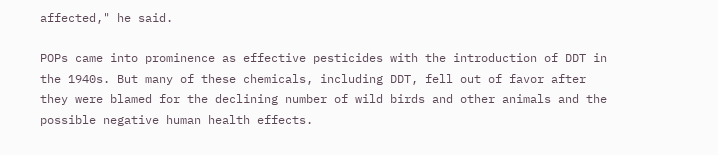affected," he said.

POPs came into prominence as effective pesticides with the introduction of DDT in the 1940s. But many of these chemicals, including DDT, fell out of favor after they were blamed for the declining number of wild birds and other animals and the possible negative human health effects.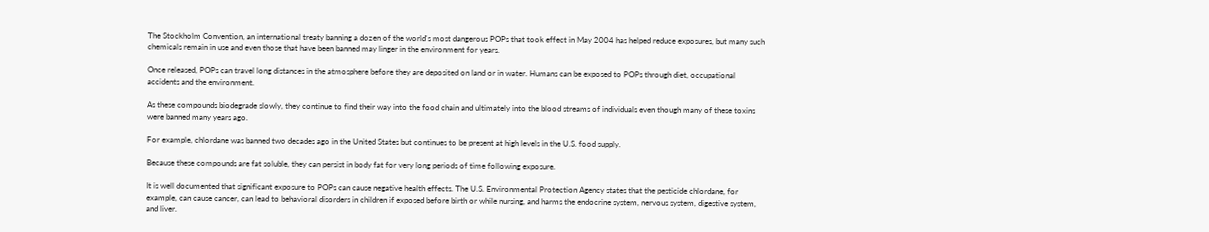The Stockholm Convention, an international treaty banning a dozen of the world's most dangerous POPs that took effect in May 2004 has helped reduce exposures, but many such chemicals remain in use and even those that have been banned may linger in the environment for years.

Once released, POPs can travel long distances in the atmosphere before they are deposited on land or in water. Humans can be exposed to POPs through diet, occupational accidents and the environment.

As these compounds biodegrade slowly, they continue to find their way into the food chain and ultimately into the blood streams of individuals even though many of these toxins were banned many years ago.

For example, chlordane was banned two decades ago in the United States but continues to be present at high levels in the U.S. food supply.

Because these compounds are fat soluble, they can persist in body fat for very long periods of time following exposure.

It is well documented that significant exposure to POPs can cause negative health effects. The U.S. Environmental Protection Agency states that the pesticide chlordane, for example, can cause cancer, can lead to behavioral disorders in children if exposed before birth or while nursing, and harms the endocrine system, nervous system, digestive system, and liver.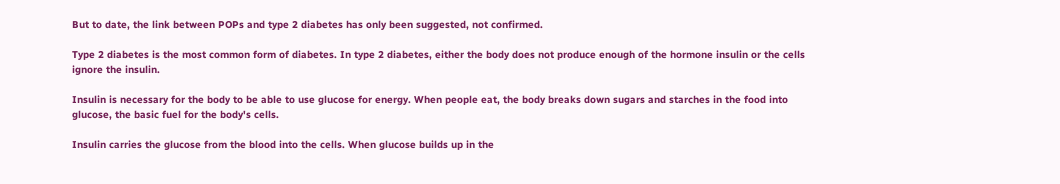But to date, the link between POPs and type 2 diabetes has only been suggested, not confirmed.

Type 2 diabetes is the most common form of diabetes. In type 2 diabetes, either the body does not produce enough of the hormone insulin or the cells ignore the insulin.

Insulin is necessary for the body to be able to use glucose for energy. When people eat, the body breaks down sugars and starches in the food into glucose, the basic fuel for the body's cells.

Insulin carries the glucose from the blood into the cells. When glucose builds up in the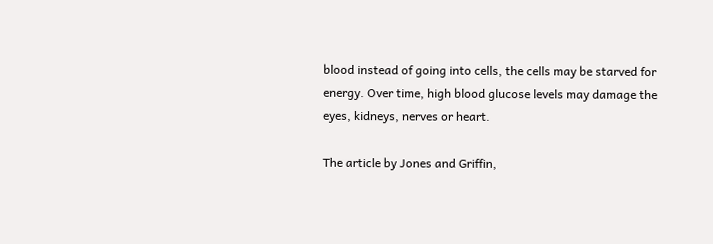blood instead of going into cells, the cells may be starved for energy. Over time, high blood glucose levels may damage the eyes, kidneys, nerves or heart.

The article by Jones and Griffin,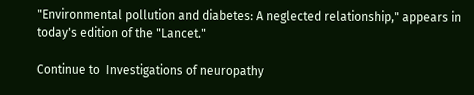"Environmental pollution and diabetes: A neglected relationship," appears in today's edition of the "Lancet."

Continue to  Investigations of neuropathy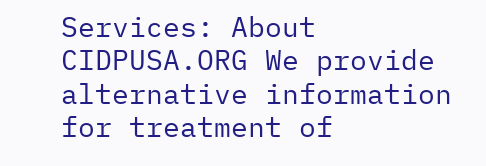Services: About CIDPUSA.ORG We provide alternative information for treatment of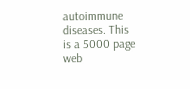autoimmune diseases. This is a 5000 page web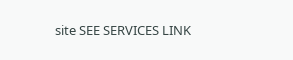site SEE SERVICES LINK